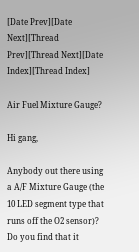[Date Prev][Date Next][Thread Prev][Thread Next][Date Index][Thread Index]

Air Fuel Mixture Gauge?

Hi gang,

Anybody out there using a A/F Mixture Gauge (the 10 LED segment type that
runs off the O2 sensor)?  Do you find that it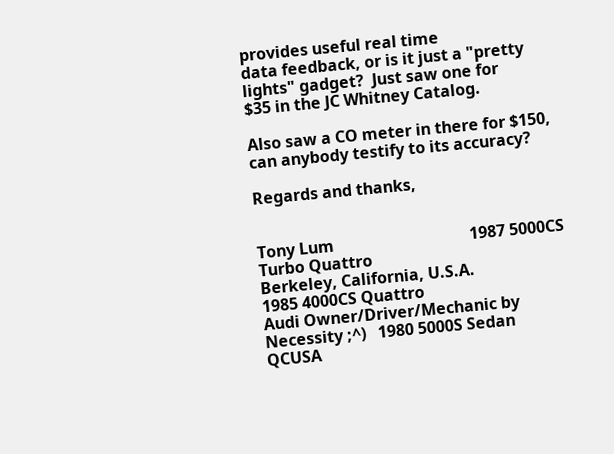provides useful real time
data feedback, or is it just a "pretty lights" gadget?  Just saw one for
$35 in the JC Whitney Catalog.

Also saw a CO meter in there for $150, can anybody testify to its accuracy?

Regards and thanks,


Tony Lum                                  1987 5000CS Turbo Quattro
Berkeley, California, U.S.A.                1985 4000CS Quattro
Audi Owner/Driver/Mechanic by Necessity ;^)   1980 5000S Sedan
QCUSA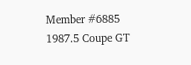Member #6885                            1987.5 Coupe GT